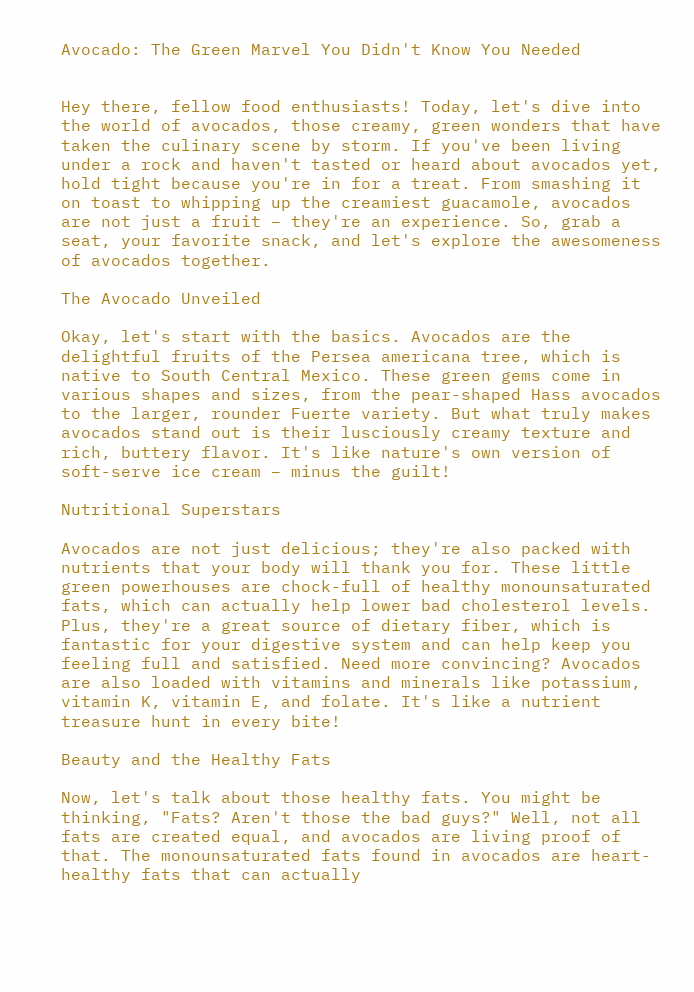Avocado: The Green Marvel You Didn't Know You Needed


Hey there, fellow food enthusiasts! Today, let's dive into the world of avocados, those creamy, green wonders that have taken the culinary scene by storm. If you've been living under a rock and haven't tasted or heard about avocados yet, hold tight because you're in for a treat. From smashing it on toast to whipping up the creamiest guacamole, avocados are not just a fruit – they're an experience. So, grab a seat, your favorite snack, and let's explore the awesomeness of avocados together.

The Avocado Unveiled

Okay, let's start with the basics. Avocados are the delightful fruits of the Persea americana tree, which is native to South Central Mexico. These green gems come in various shapes and sizes, from the pear-shaped Hass avocados to the larger, rounder Fuerte variety. But what truly makes avocados stand out is their lusciously creamy texture and rich, buttery flavor. It's like nature's own version of soft-serve ice cream – minus the guilt!

Nutritional Superstars

Avocados are not just delicious; they're also packed with nutrients that your body will thank you for. These little green powerhouses are chock-full of healthy monounsaturated fats, which can actually help lower bad cholesterol levels. Plus, they're a great source of dietary fiber, which is fantastic for your digestive system and can help keep you feeling full and satisfied. Need more convincing? Avocados are also loaded with vitamins and minerals like potassium, vitamin K, vitamin E, and folate. It's like a nutrient treasure hunt in every bite!

Beauty and the Healthy Fats

Now, let's talk about those healthy fats. You might be thinking, "Fats? Aren't those the bad guys?" Well, not all fats are created equal, and avocados are living proof of that. The monounsaturated fats found in avocados are heart-healthy fats that can actually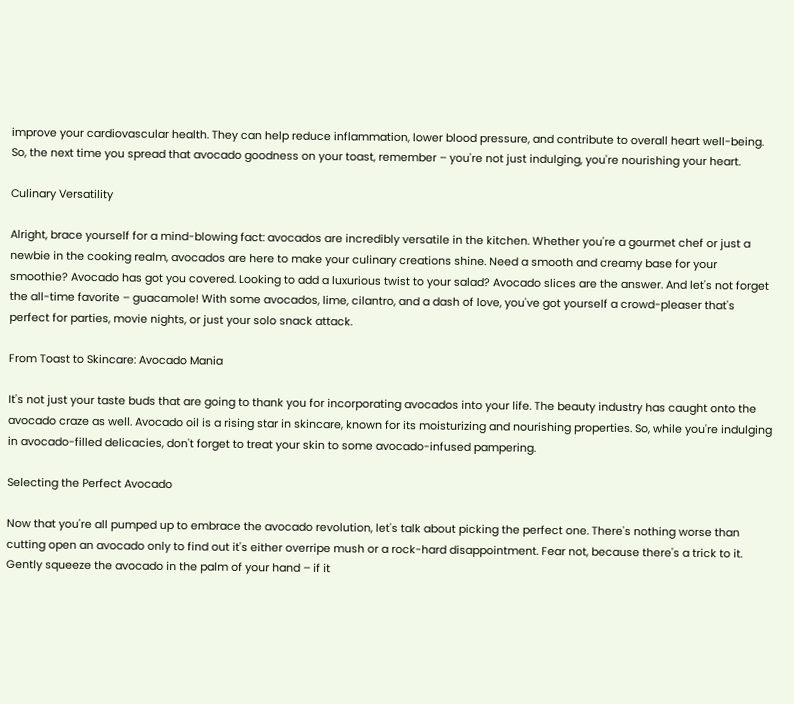improve your cardiovascular health. They can help reduce inflammation, lower blood pressure, and contribute to overall heart well-being. So, the next time you spread that avocado goodness on your toast, remember – you're not just indulging, you're nourishing your heart.

Culinary Versatility

Alright, brace yourself for a mind-blowing fact: avocados are incredibly versatile in the kitchen. Whether you're a gourmet chef or just a newbie in the cooking realm, avocados are here to make your culinary creations shine. Need a smooth and creamy base for your smoothie? Avocado has got you covered. Looking to add a luxurious twist to your salad? Avocado slices are the answer. And let's not forget the all-time favorite – guacamole! With some avocados, lime, cilantro, and a dash of love, you've got yourself a crowd-pleaser that's perfect for parties, movie nights, or just your solo snack attack.

From Toast to Skincare: Avocado Mania

It's not just your taste buds that are going to thank you for incorporating avocados into your life. The beauty industry has caught onto the avocado craze as well. Avocado oil is a rising star in skincare, known for its moisturizing and nourishing properties. So, while you're indulging in avocado-filled delicacies, don't forget to treat your skin to some avocado-infused pampering.

Selecting the Perfect Avocado

Now that you're all pumped up to embrace the avocado revolution, let's talk about picking the perfect one. There's nothing worse than cutting open an avocado only to find out it's either overripe mush or a rock-hard disappointment. Fear not, because there's a trick to it. Gently squeeze the avocado in the palm of your hand – if it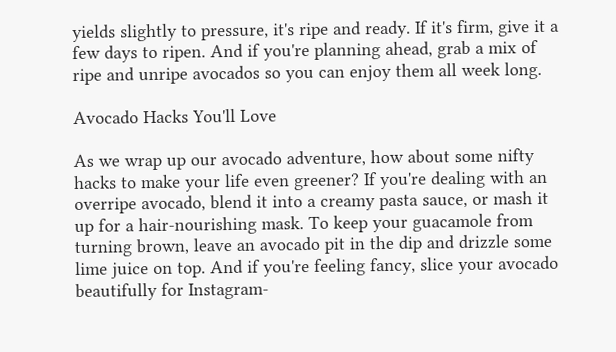yields slightly to pressure, it's ripe and ready. If it's firm, give it a few days to ripen. And if you're planning ahead, grab a mix of ripe and unripe avocados so you can enjoy them all week long.

Avocado Hacks You'll Love

As we wrap up our avocado adventure, how about some nifty hacks to make your life even greener? If you're dealing with an overripe avocado, blend it into a creamy pasta sauce, or mash it up for a hair-nourishing mask. To keep your guacamole from turning brown, leave an avocado pit in the dip and drizzle some lime juice on top. And if you're feeling fancy, slice your avocado beautifully for Instagram-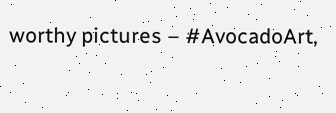worthy pictures – #AvocadoArt,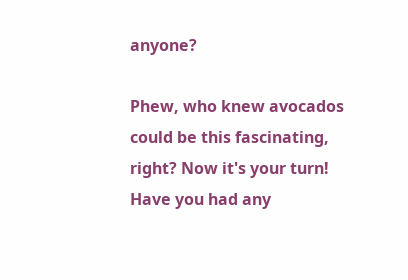anyone?

Phew, who knew avocados could be this fascinating, right? Now it's your turn! Have you had any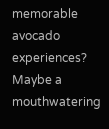memorable avocado experiences? Maybe a mouthwatering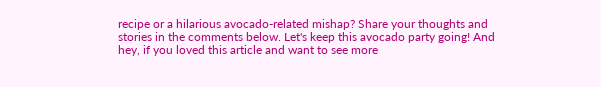recipe or a hilarious avocado-related mishap? Share your thoughts and stories in the comments below. Let's keep this avocado party going! And hey, if you loved this article and want to see more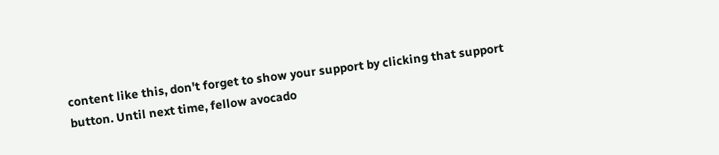content like this, don't forget to show your support by clicking that support button. Until next time, fellow avocado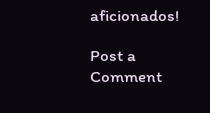aficionados!

Post a Comment